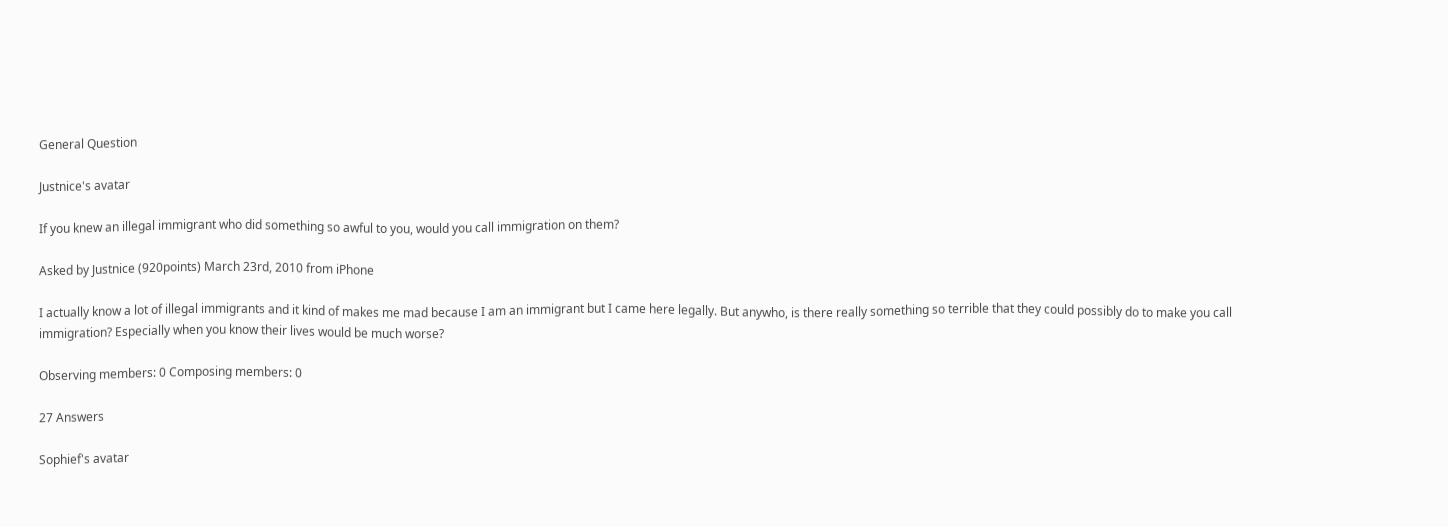General Question

Justnice's avatar

If you knew an illegal immigrant who did something so awful to you, would you call immigration on them?

Asked by Justnice (920points) March 23rd, 2010 from iPhone

I actually know a lot of illegal immigrants and it kind of makes me mad because I am an immigrant but I came here legally. But anywho, is there really something so terrible that they could possibly do to make you call immigration? Especially when you know their lives would be much worse?

Observing members: 0 Composing members: 0

27 Answers

Sophief's avatar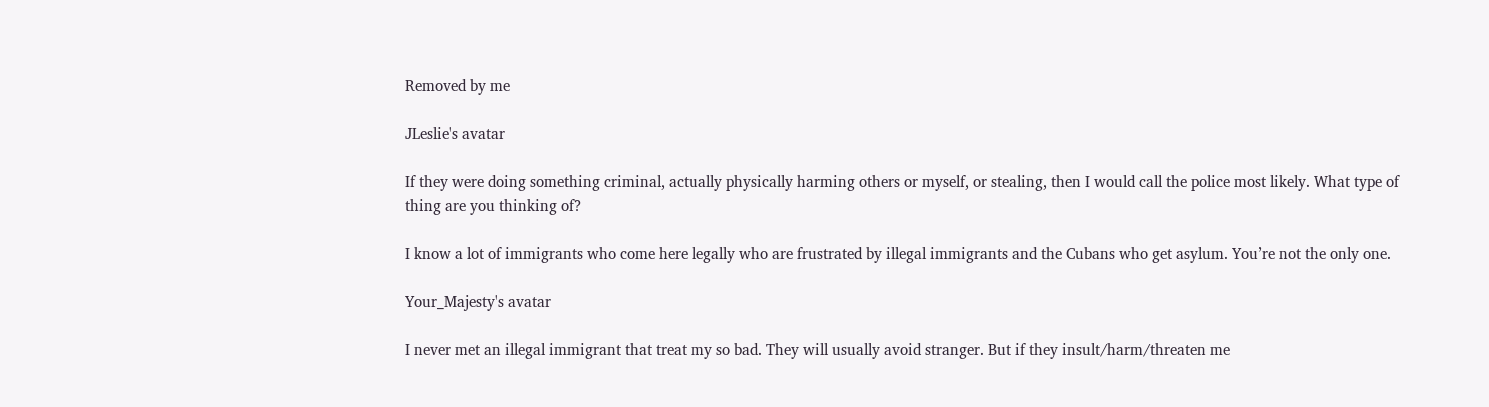Removed by me

JLeslie's avatar

If they were doing something criminal, actually physically harming others or myself, or stealing, then I would call the police most likely. What type of thing are you thinking of?

I know a lot of immigrants who come here legally who are frustrated by illegal immigrants and the Cubans who get asylum. You’re not the only one.

Your_Majesty's avatar

I never met an illegal immigrant that treat my so bad. They will usually avoid stranger. But if they insult/harm/threaten me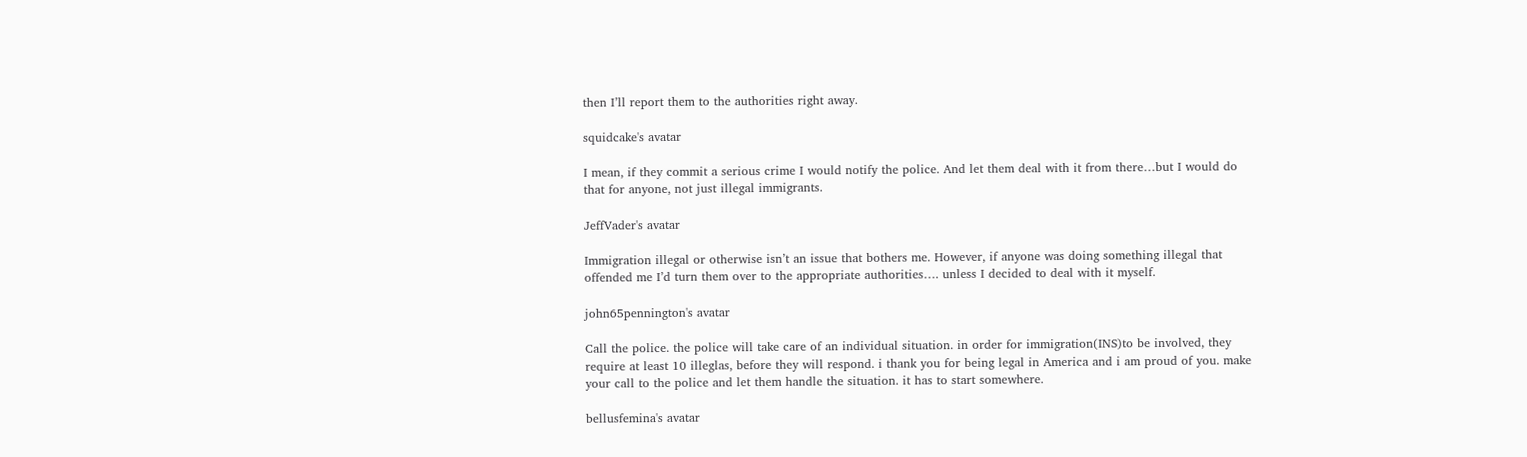then I’ll report them to the authorities right away.

squidcake's avatar

I mean, if they commit a serious crime I would notify the police. And let them deal with it from there…but I would do that for anyone, not just illegal immigrants.

JeffVader's avatar

Immigration illegal or otherwise isn’t an issue that bothers me. However, if anyone was doing something illegal that offended me I’d turn them over to the appropriate authorities…. unless I decided to deal with it myself.

john65pennington's avatar

Call the police. the police will take care of an individual situation. in order for immigration(INS)to be involved, they require at least 10 illeglas, before they will respond. i thank you for being legal in America and i am proud of you. make your call to the police and let them handle the situation. it has to start somewhere.

bellusfemina's avatar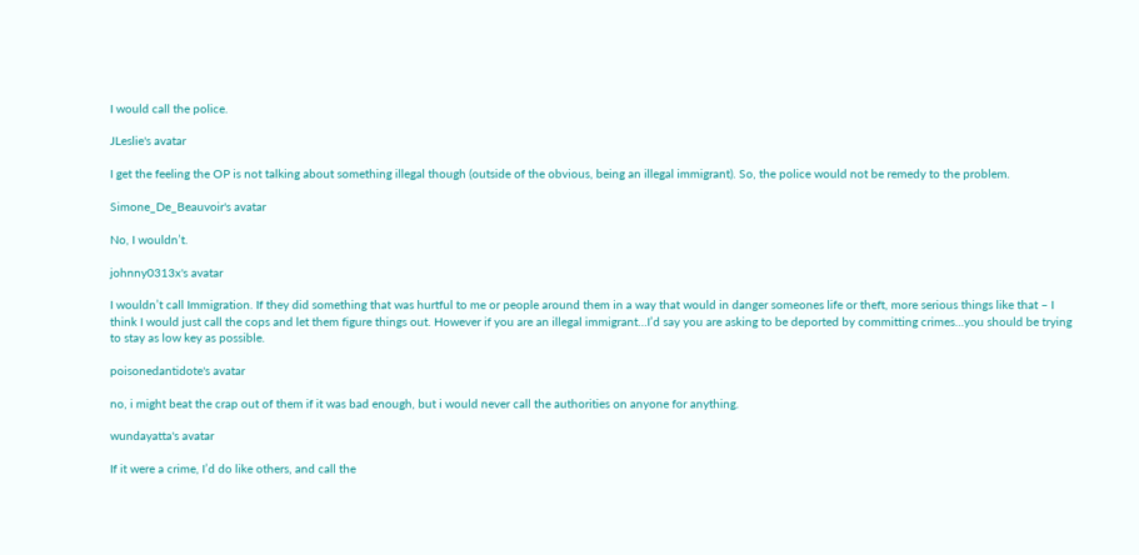I would call the police.

JLeslie's avatar

I get the feeling the OP is not talking about something illegal though (outside of the obvious, being an illegal immigrant). So, the police would not be remedy to the problem.

Simone_De_Beauvoir's avatar

No, I wouldn’t.

johnny0313x's avatar

I wouldn’t call Immigration. If they did something that was hurtful to me or people around them in a way that would in danger someones life or theft, more serious things like that – I think I would just call the cops and let them figure things out. However if you are an illegal immigrant…I’d say you are asking to be deported by committing crimes…you should be trying to stay as low key as possible.

poisonedantidote's avatar

no, i might beat the crap out of them if it was bad enough, but i would never call the authorities on anyone for anything.

wundayatta's avatar

If it were a crime, I’d do like others, and call the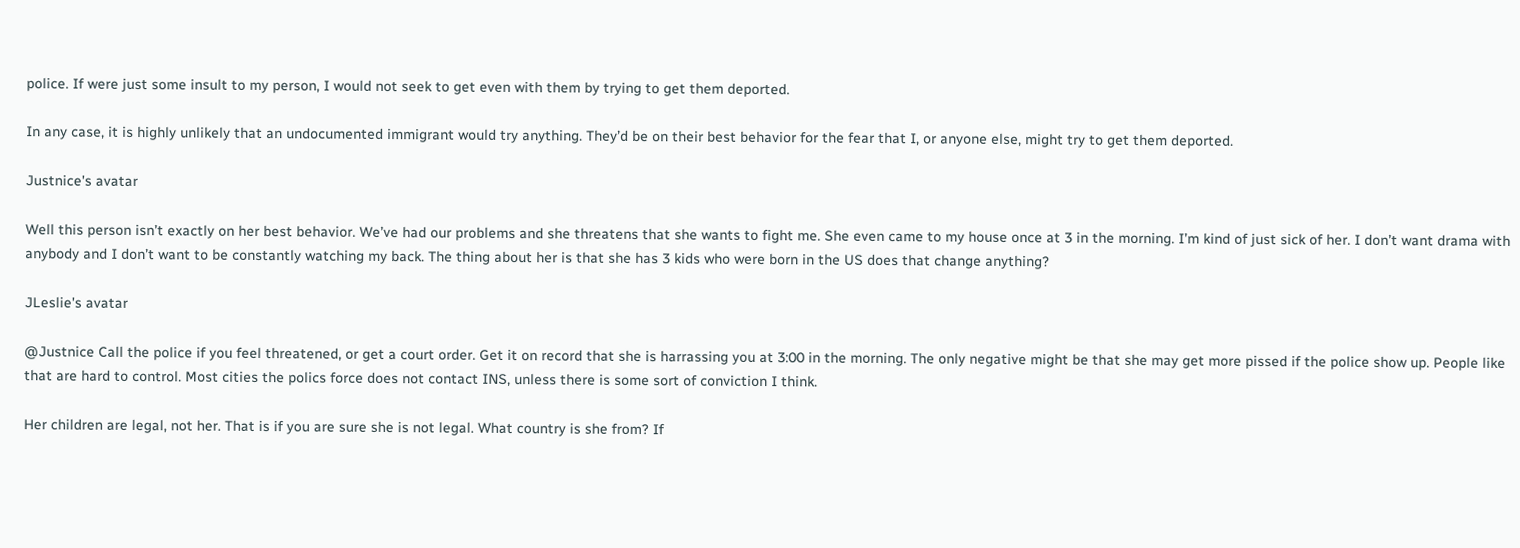police. If were just some insult to my person, I would not seek to get even with them by trying to get them deported.

In any case, it is highly unlikely that an undocumented immigrant would try anything. They’d be on their best behavior for the fear that I, or anyone else, might try to get them deported.

Justnice's avatar

Well this person isn’t exactly on her best behavior. We’ve had our problems and she threatens that she wants to fight me. She even came to my house once at 3 in the morning. I’m kind of just sick of her. I don’t want drama with anybody and I don’t want to be constantly watching my back. The thing about her is that she has 3 kids who were born in the US does that change anything?

JLeslie's avatar

@Justnice Call the police if you feel threatened, or get a court order. Get it on record that she is harrassing you at 3:00 in the morning. The only negative might be that she may get more pissed if the police show up. People like that are hard to control. Most cities the polics force does not contact INS, unless there is some sort of conviction I think.

Her children are legal, not her. That is if you are sure she is not legal. What country is she from? If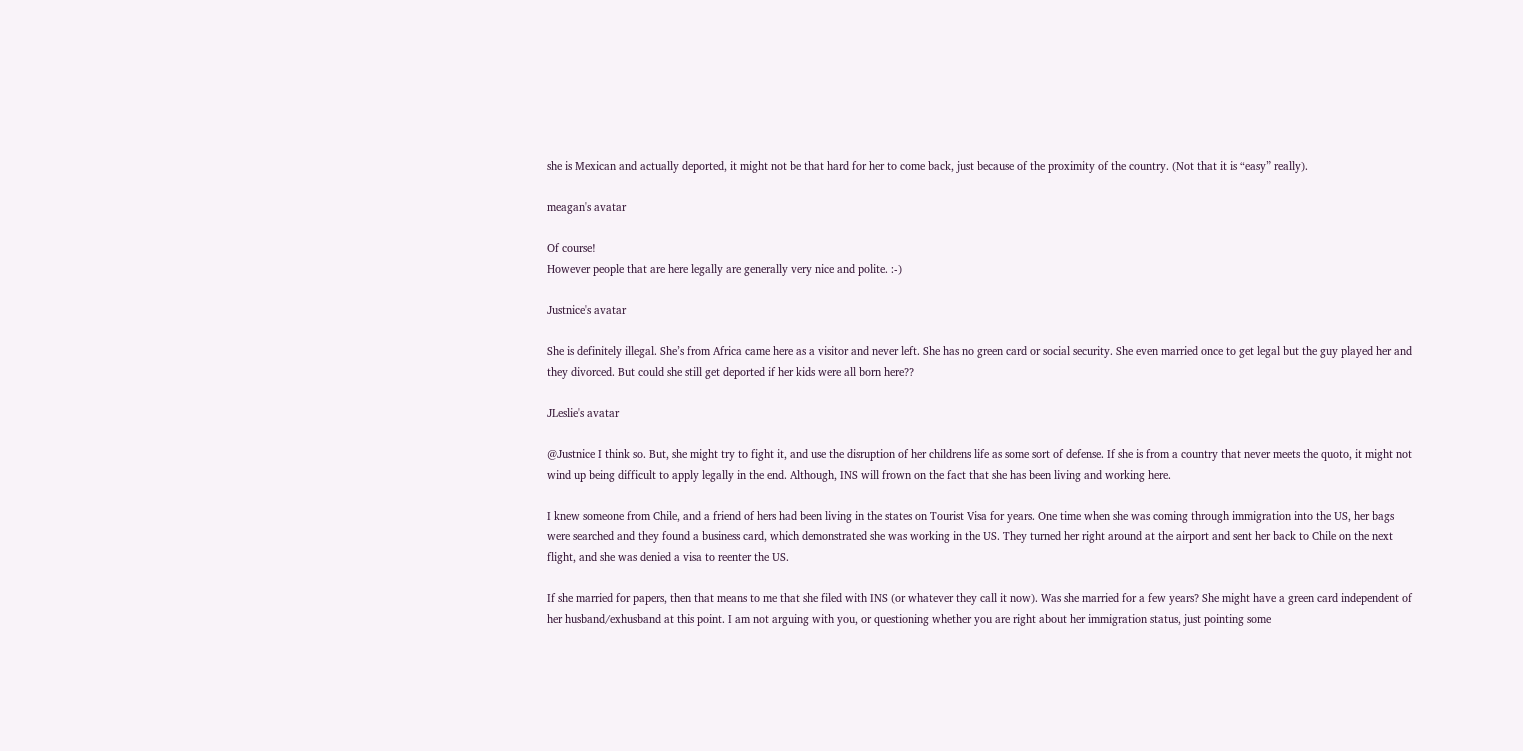she is Mexican and actually deported, it might not be that hard for her to come back, just because of the proximity of the country. (Not that it is “easy” really).

meagan's avatar

Of course!
However people that are here legally are generally very nice and polite. :-)

Justnice's avatar

She is definitely illegal. She’s from Africa came here as a visitor and never left. She has no green card or social security. She even married once to get legal but the guy played her and they divorced. But could she still get deported if her kids were all born here??

JLeslie's avatar

@Justnice I think so. But, she might try to fight it, and use the disruption of her childrens life as some sort of defense. If she is from a country that never meets the quoto, it might not wind up being difficult to apply legally in the end. Although, INS will frown on the fact that she has been living and working here.

I knew someone from Chile, and a friend of hers had been living in the states on Tourist Visa for years. One time when she was coming through immigration into the US, her bags were searched and they found a business card, which demonstrated she was working in the US. They turned her right around at the airport and sent her back to Chile on the next flight, and she was denied a visa to reenter the US.

If she married for papers, then that means to me that she filed with INS (or whatever they call it now). Was she married for a few years? She might have a green card independent of her husband/exhusband at this point. I am not arguing with you, or questioning whether you are right about her immigration status, just pointing some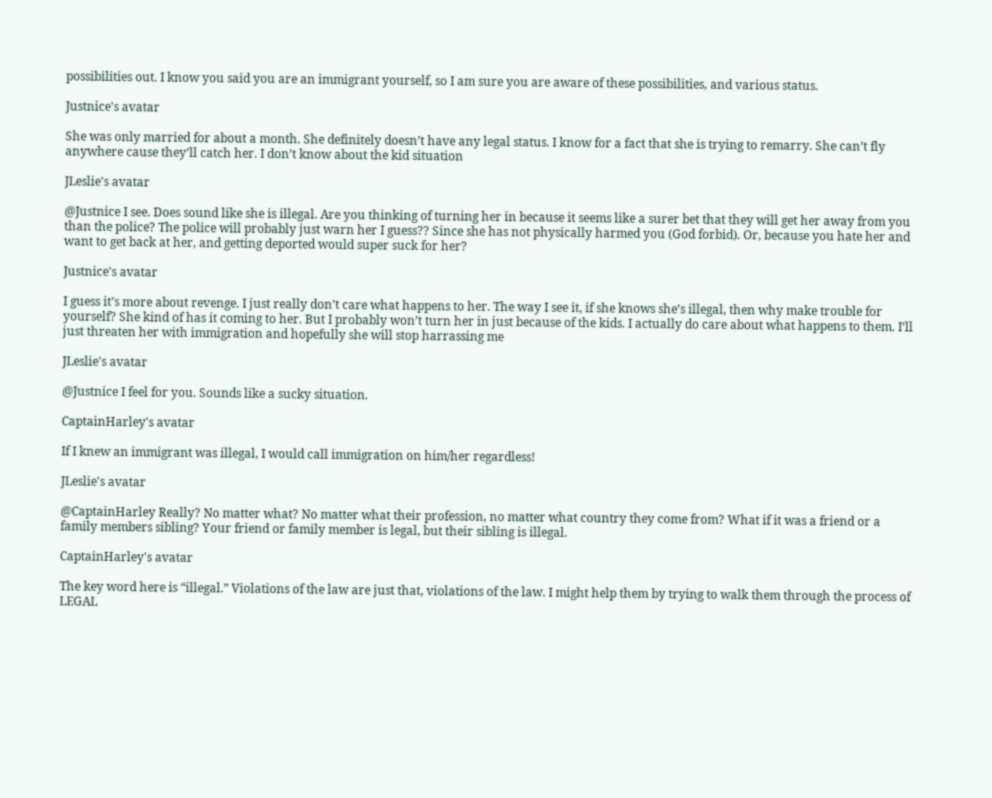possibilities out. I know you said you are an immigrant yourself, so I am sure you are aware of these possibilities, and various status.

Justnice's avatar

She was only married for about a month. She definitely doesn’t have any legal status. I know for a fact that she is trying to remarry. She can’t fly anywhere cause they’ll catch her. I don’t know about the kid situation

JLeslie's avatar

@Justnice I see. Does sound like she is illegal. Are you thinking of turning her in because it seems like a surer bet that they will get her away from you than the police? The police will probably just warn her I guess?? Since she has not physically harmed you (God forbid). Or, because you hate her and want to get back at her, and getting deported would super suck for her?

Justnice's avatar

I guess it’s more about revenge. I just really don’t care what happens to her. The way I see it, if she knows she’s illegal, then why make trouble for yourself? She kind of has it coming to her. But I probably won’t turn her in just because of the kids. I actually do care about what happens to them. I’ll just threaten her with immigration and hopefully she will stop harrassing me

JLeslie's avatar

@Justnice I feel for you. Sounds like a sucky situation.

CaptainHarley's avatar

If I knew an immigrant was illegal, I would call immigration on him/her regardless!

JLeslie's avatar

@CaptainHarley Really? No matter what? No matter what their profession, no matter what country they come from? What if it was a friend or a family members sibling? Your friend or family member is legal, but their sibling is illegal.

CaptainHarley's avatar

The key word here is “illegal.” Violations of the law are just that, violations of the law. I might help them by trying to walk them through the process of LEGAL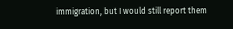immigration, but I would still report them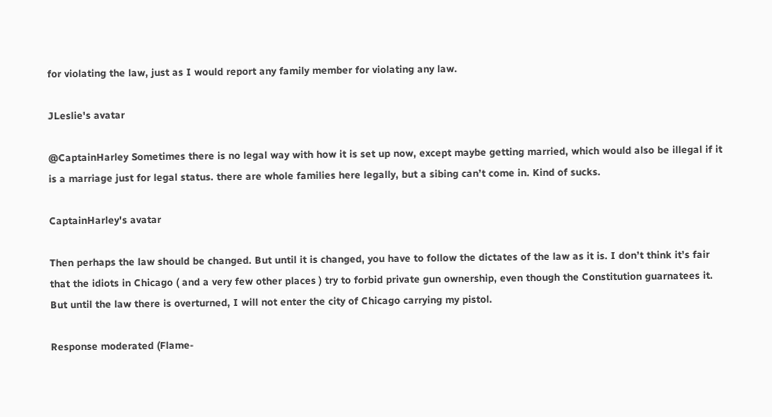for violating the law, just as I would report any family member for violating any law.

JLeslie's avatar

@CaptainHarley Sometimes there is no legal way with how it is set up now, except maybe getting married, which would also be illegal if it is a marriage just for legal status. there are whole families here legally, but a sibing can’t come in. Kind of sucks.

CaptainHarley's avatar

Then perhaps the law should be changed. But until it is changed, you have to follow the dictates of the law as it is. I don’t think it’s fair that the idiots in Chicago ( and a very few other places ) try to forbid private gun ownership, even though the Constitution guarnatees it. But until the law there is overturned, I will not enter the city of Chicago carrying my pistol.

Response moderated (Flame-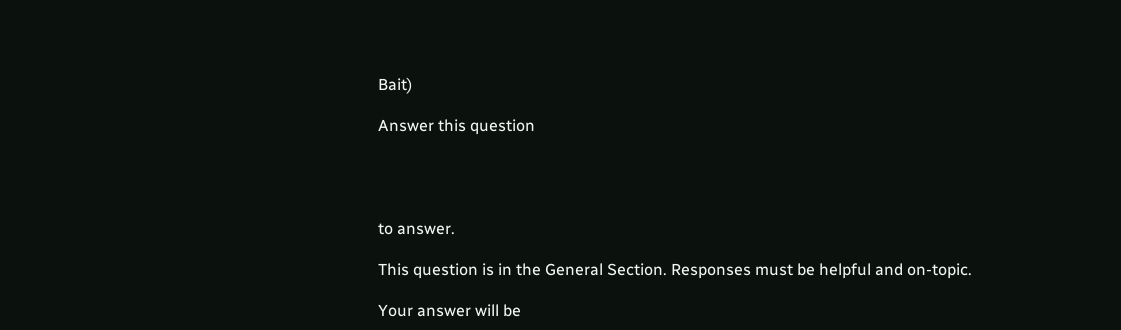Bait)

Answer this question




to answer.

This question is in the General Section. Responses must be helpful and on-topic.

Your answer will be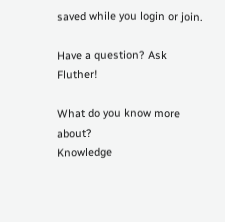saved while you login or join.

Have a question? Ask Fluther!

What do you know more about?
Knowledge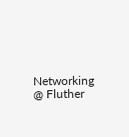Networking @ Fluther